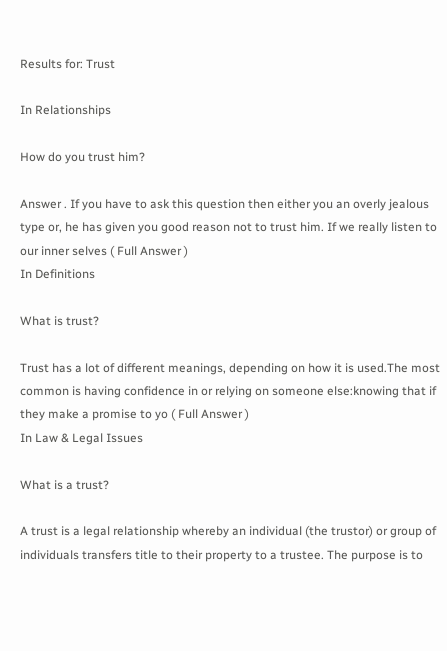Results for: Trust

In Relationships

How do you trust him?

Answer . If you have to ask this question then either you an overly jealous type or, he has given you good reason not to trust him. If we really listen to our inner selves ( Full Answer )
In Definitions

What is trust?

Trust has a lot of different meanings, depending on how it is used.The most common is having confidence in or relying on someone else:knowing that if they make a promise to yo ( Full Answer )
In Law & Legal Issues

What is a trust?

A trust is a legal relationship whereby an individual (the trustor) or group of individuals transfers title to their property to a trustee. The purpose is to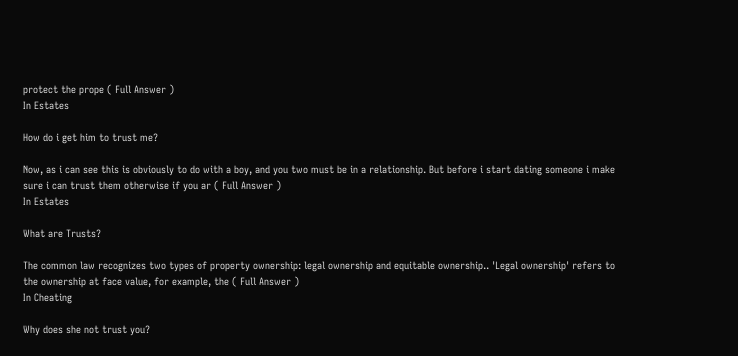protect the prope ( Full Answer )
In Estates

How do i get him to trust me?

Now, as i can see this is obviously to do with a boy, and you two must be in a relationship. But before i start dating someone i make sure i can trust them otherwise if you ar ( Full Answer )
In Estates

What are Trusts?

The common law recognizes two types of property ownership: legal ownership and equitable ownership.. 'Legal ownership' refers to the ownership at face value, for example, the ( Full Answer )
In Cheating

Why does she not trust you?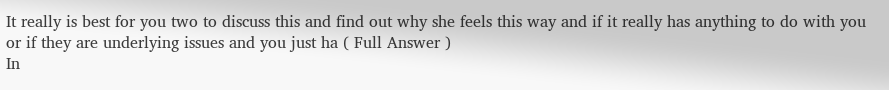It really is best for you two to discuss this and find out why she feels this way and if it really has anything to do with you or if they are underlying issues and you just ha ( Full Answer )
In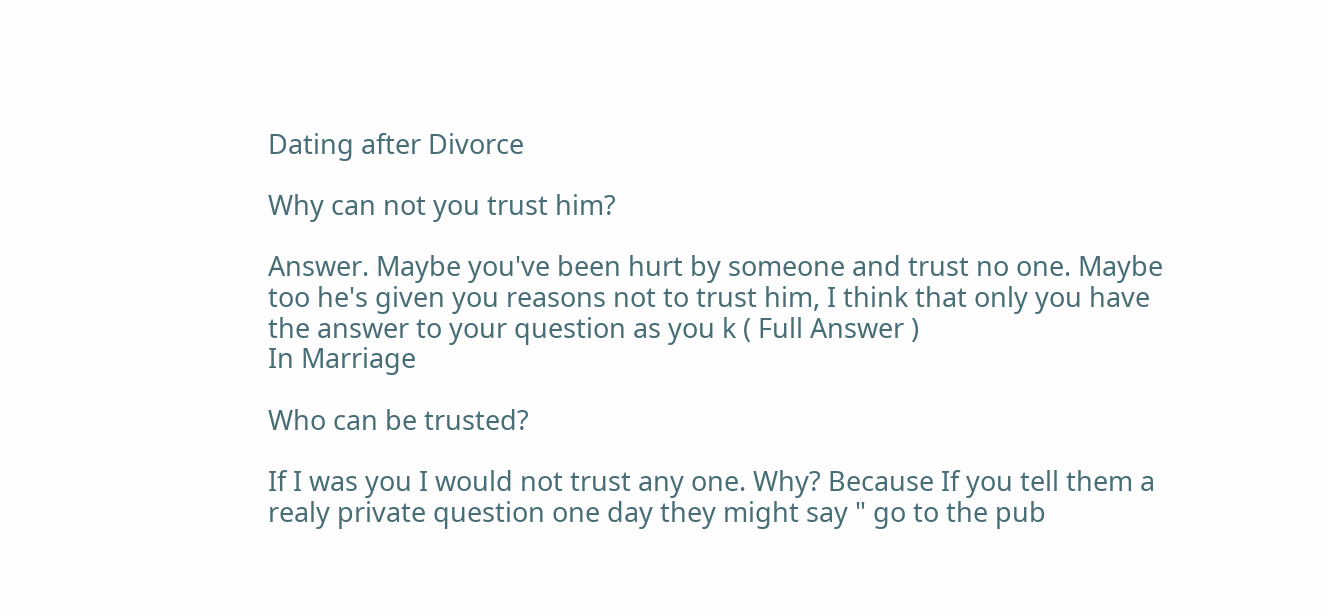Dating after Divorce

Why can not you trust him?

Answer. Maybe you've been hurt by someone and trust no one. Maybe too he's given you reasons not to trust him, I think that only you have the answer to your question as you k ( Full Answer )
In Marriage

Who can be trusted?

If I was you I would not trust any one. Why? Because If you tell them a realy private question one day they might say " go to the pub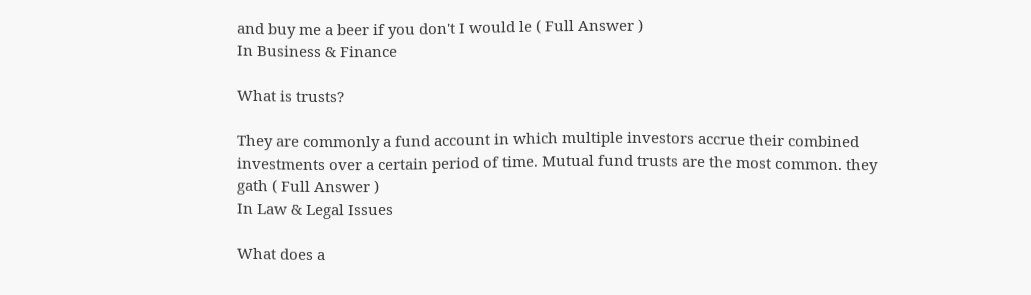and buy me a beer if you don't I would le ( Full Answer )
In Business & Finance

What is trusts?

They are commonly a fund account in which multiple investors accrue their combined investments over a certain period of time. Mutual fund trusts are the most common. they gath ( Full Answer )
In Law & Legal Issues

What does a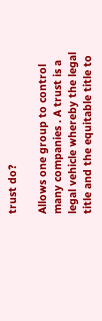trust do?

Allows one group to control many companies . A trust is a legal vehicle whereby the legal title and the equitable title to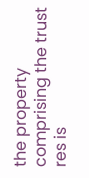the property comprising the trust res is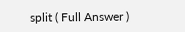split ( Full Answer )